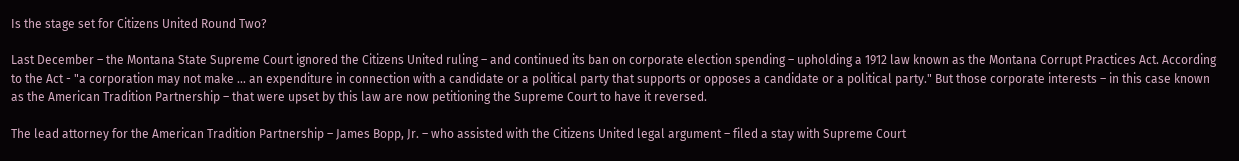Is the stage set for Citizens United Round Two?

Last December – the Montana State Supreme Court ignored the Citizens United ruling – and continued its ban on corporate election spending – upholding a 1912 law known as the Montana Corrupt Practices Act. According to the Act - "a corporation may not make ... an expenditure in connection with a candidate or a political party that supports or opposes a candidate or a political party." But those corporate interests – in this case known as the American Tradition Partnership – that were upset by this law are now petitioning the Supreme Court to have it reversed.

The lead attorney for the American Tradition Partnership – James Bopp, Jr. – who assisted with the Citizens United legal argument – filed a stay with Supreme Court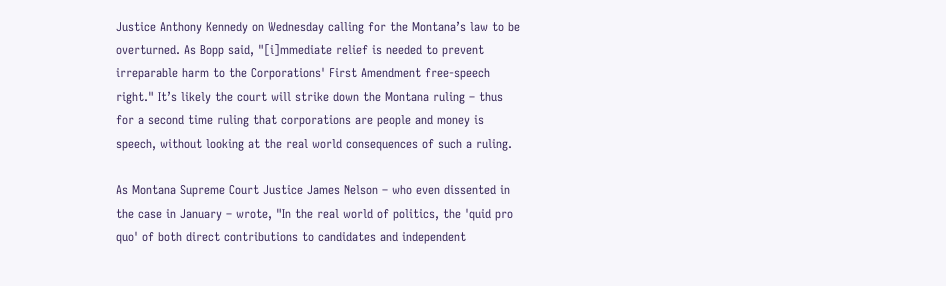Justice Anthony Kennedy on Wednesday calling for the Montana’s law to be overturned. As Bopp said, "[i]mmediate relief is needed to prevent irreparable harm to the Corporations' First Amendment free-speech right." It’s likely the court will strike down the Montana ruling – thus for a second time ruling that corporations are people and money is speech, without looking at the real world consequences of such a ruling.

As Montana Supreme Court Justice James Nelson – who even dissented in the case in January – wrote, "In the real world of politics, the 'quid pro quo' of both direct contributions to candidates and independent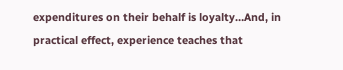expenditures on their behalf is loyalty…And, in practical effect, experience teaches that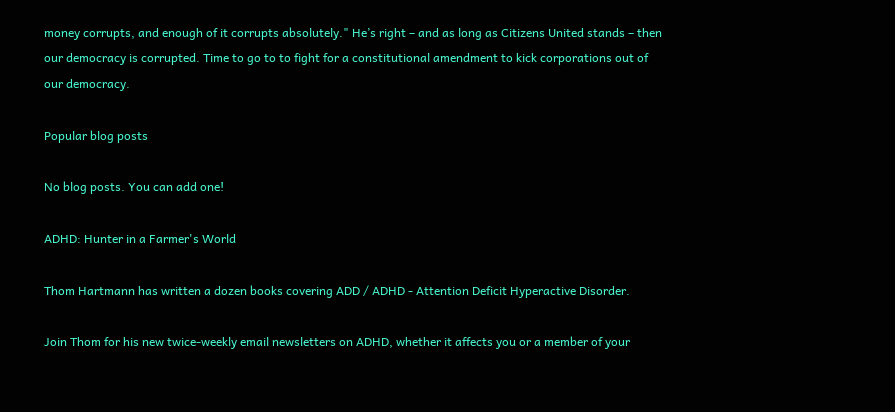money corrupts, and enough of it corrupts absolutely." He’s right – and as long as Citizens United stands – then our democracy is corrupted. Time to go to to fight for a constitutional amendment to kick corporations out of our democracy.

Popular blog posts

No blog posts. You can add one!

ADHD: Hunter in a Farmer's World

Thom Hartmann has written a dozen books covering ADD / ADHD - Attention Deficit Hyperactive Disorder.

Join Thom for his new twice-weekly email newsletters on ADHD, whether it affects you or a member of your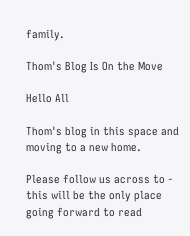family.

Thom's Blog Is On the Move

Hello All

Thom's blog in this space and moving to a new home.

Please follow us across to - this will be the only place going forward to read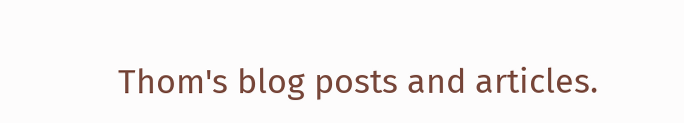Thom's blog posts and articles.